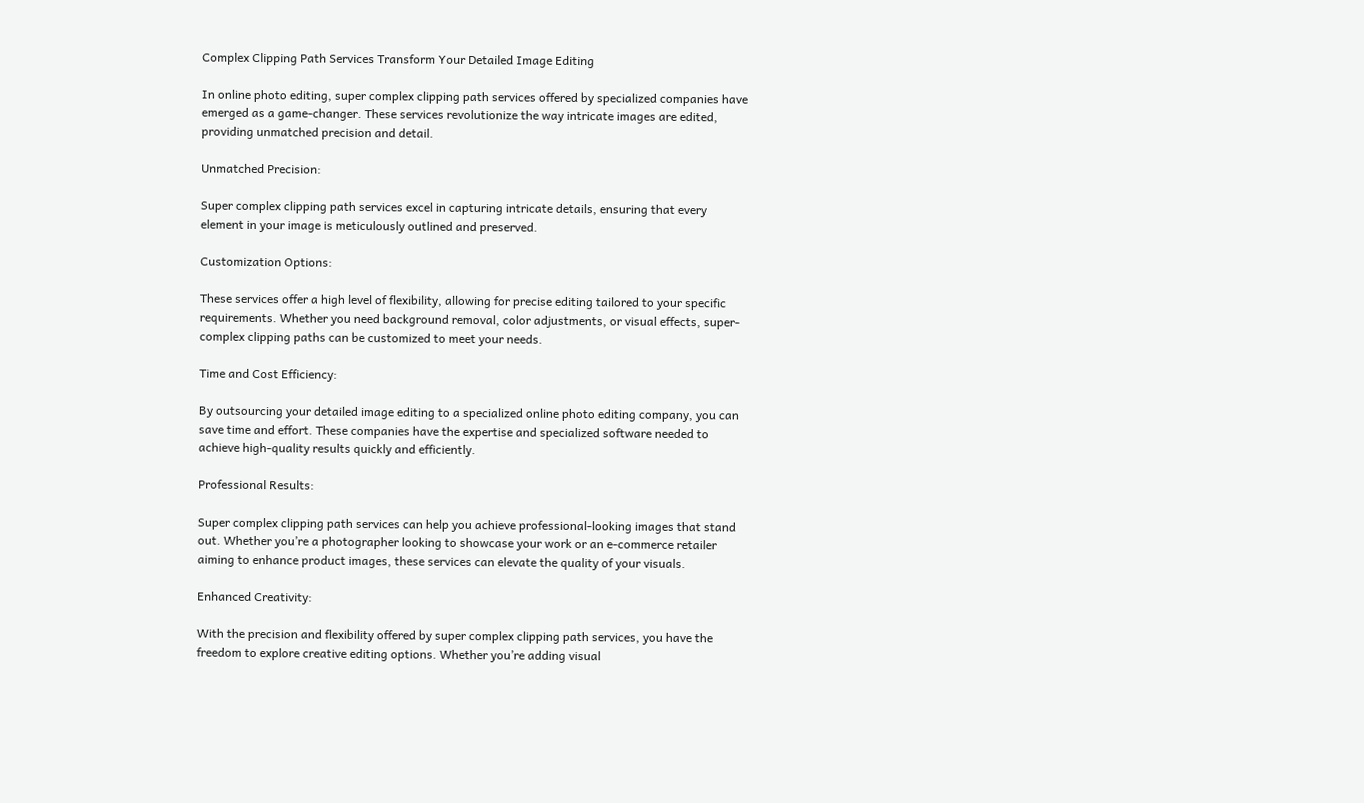Complex Clipping Path Services Transform Your Detailed Image Editing

In online photo editing, super complex clipping path services offered by specialized companies have emerged as a game-changer. These services revolutionize the way intricate images are edited, providing unmatched precision and detail.

Unmatched Precision:

Super complex clipping path services excel in capturing intricate details, ensuring that every element in your image is meticulously outlined and preserved.

Customization Options:

These services offer a high level of flexibility, allowing for precise editing tailored to your specific requirements. Whether you need background removal, color adjustments, or visual effects, super-complex clipping paths can be customized to meet your needs.

Time and Cost Efficiency:

By outsourcing your detailed image editing to a specialized online photo editing company, you can save time and effort. These companies have the expertise and specialized software needed to achieve high-quality results quickly and efficiently.

Professional Results:

Super complex clipping path services can help you achieve professional-looking images that stand out. Whether you’re a photographer looking to showcase your work or an e-commerce retailer aiming to enhance product images, these services can elevate the quality of your visuals.

Enhanced Creativity:

With the precision and flexibility offered by super complex clipping path services, you have the freedom to explore creative editing options. Whether you’re adding visual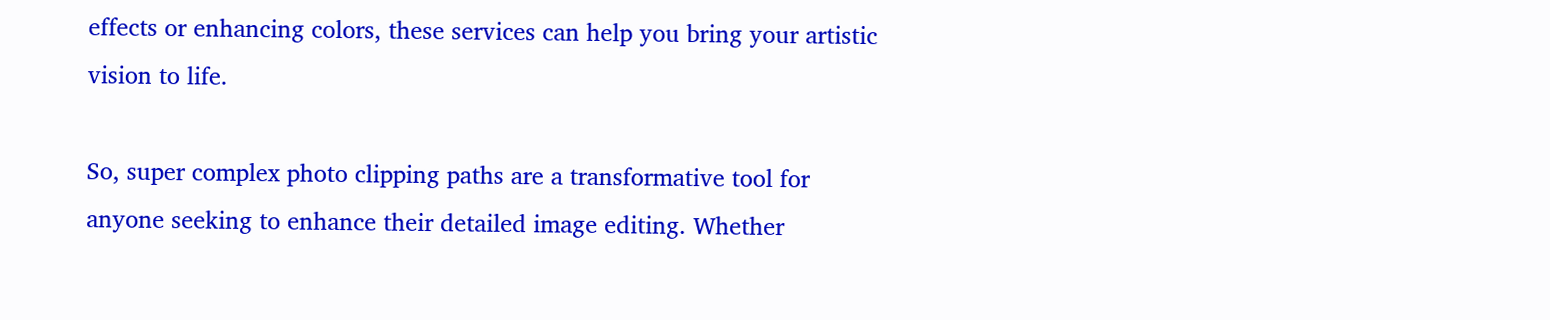effects or enhancing colors, these services can help you bring your artistic vision to life.

So, super complex photo clipping paths are a transformative tool for anyone seeking to enhance their detailed image editing. Whether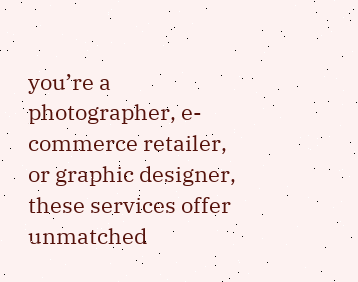you’re a photographer, e-commerce retailer, or graphic designer, these services offer unmatched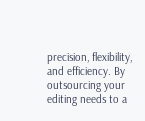precision, flexibility, and efficiency. By outsourcing your editing needs to a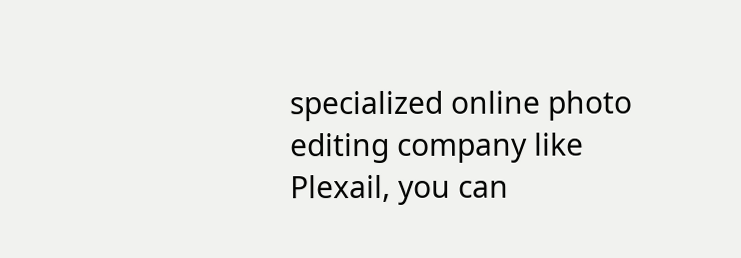specialized online photo editing company like Plexail, you can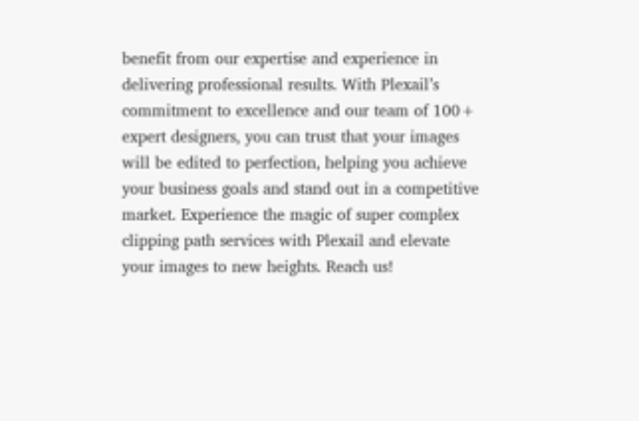benefit from our expertise and experience in delivering professional results. With Plexail’s commitment to excellence and our team of 100+ expert designers, you can trust that your images will be edited to perfection, helping you achieve your business goals and stand out in a competitive market. Experience the magic of super complex clipping path services with Plexail and elevate your images to new heights. Reach us!